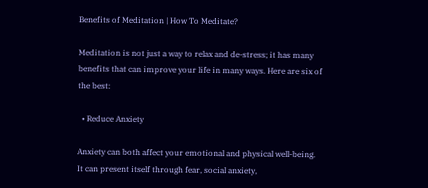Benefits of Meditation | How To Meditate?

Meditation is not just a way to relax and de-stress; it has many benefits that can improve your life in many ways. Here are six of the best:

  • Reduce Anxiety

Anxiety can both affect your emotional and physical well-being. It can present itself through fear, social anxiety,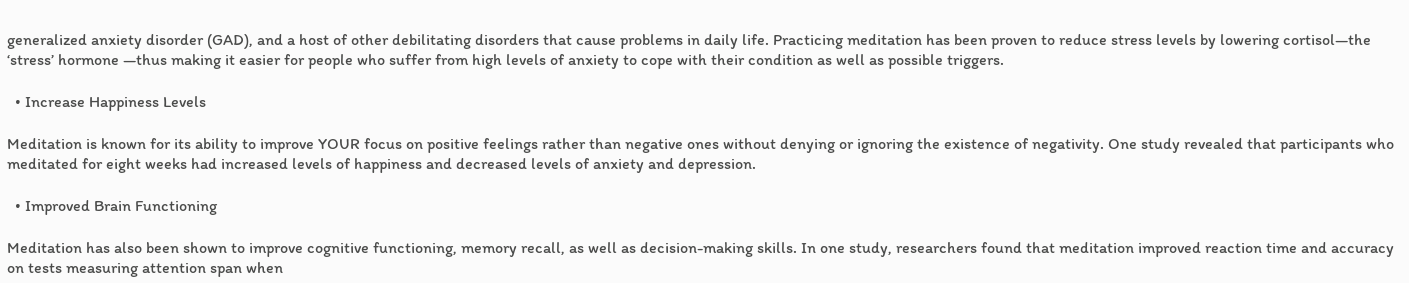generalized anxiety disorder (GAD), and a host of other debilitating disorders that cause problems in daily life. Practicing meditation has been proven to reduce stress levels by lowering cortisol—the ‘stress’ hormone —thus making it easier for people who suffer from high levels of anxiety to cope with their condition as well as possible triggers.

  • Increase Happiness Levels

Meditation is known for its ability to improve YOUR focus on positive feelings rather than negative ones without denying or ignoring the existence of negativity. One study revealed that participants who meditated for eight weeks had increased levels of happiness and decreased levels of anxiety and depression.

  • Improved Brain Functioning

Meditation has also been shown to improve cognitive functioning, memory recall, as well as decision-making skills. In one study, researchers found that meditation improved reaction time and accuracy on tests measuring attention span when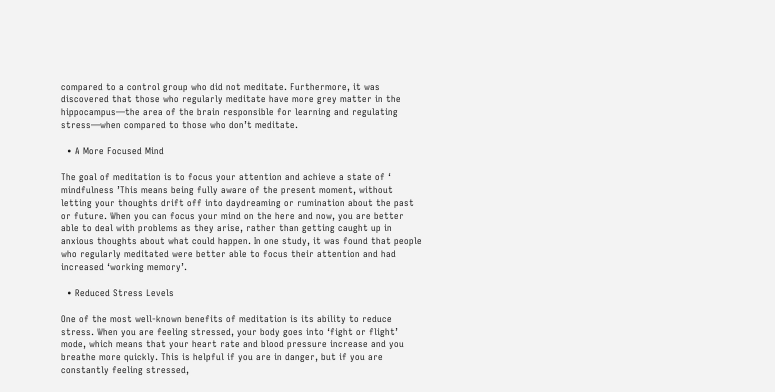compared to a control group who did not meditate. Furthermore, it was discovered that those who regularly meditate have more grey matter in the hippocampus—the area of the brain responsible for learning and regulating stress—when compared to those who don’t meditate.

  • A More Focused Mind

The goal of meditation is to focus your attention and achieve a state of ‘ mindfulness ’This means being fully aware of the present moment, without letting your thoughts drift off into daydreaming or rumination about the past or future. When you can focus your mind on the here and now, you are better able to deal with problems as they arise, rather than getting caught up in anxious thoughts about what could happen. In one study, it was found that people who regularly meditated were better able to focus their attention and had increased ‘working memory’.

  • Reduced Stress Levels

One of the most well-known benefits of meditation is its ability to reduce stress. When you are feeling stressed, your body goes into ‘fight or flight’ mode, which means that your heart rate and blood pressure increase and you breathe more quickly. This is helpful if you are in danger, but if you are constantly feeling stressed,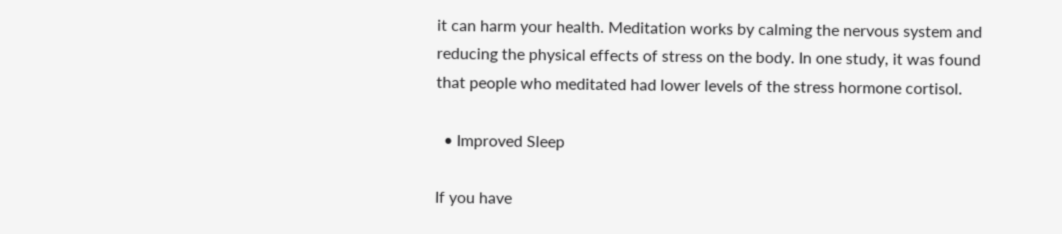it can harm your health. Meditation works by calming the nervous system and reducing the physical effects of stress on the body. In one study, it was found that people who meditated had lower levels of the stress hormone cortisol.

  • Improved Sleep

If you have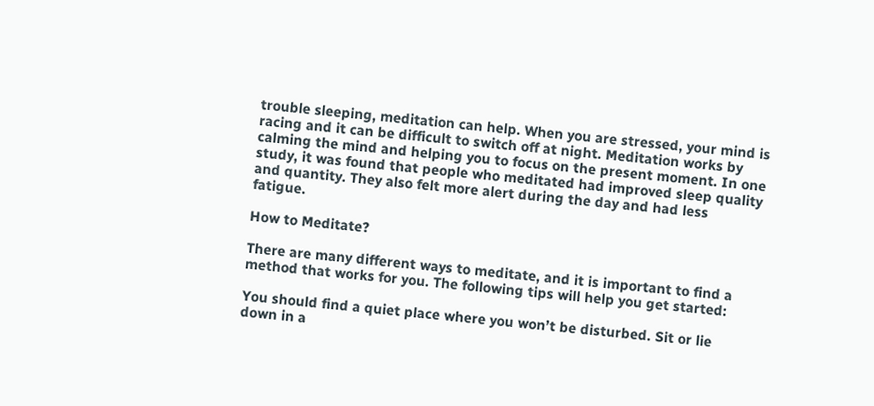trouble sleeping, meditation can help. When you are stressed, your mind is racing and it can be difficult to switch off at night. Meditation works by calming the mind and helping you to focus on the present moment. In one study, it was found that people who meditated had improved sleep quality and quantity. They also felt more alert during the day and had less fatigue.

How to Meditate?

There are many different ways to meditate, and it is important to find a method that works for you. The following tips will help you get started:

You should find a quiet place where you won’t be disturbed. Sit or lie down in a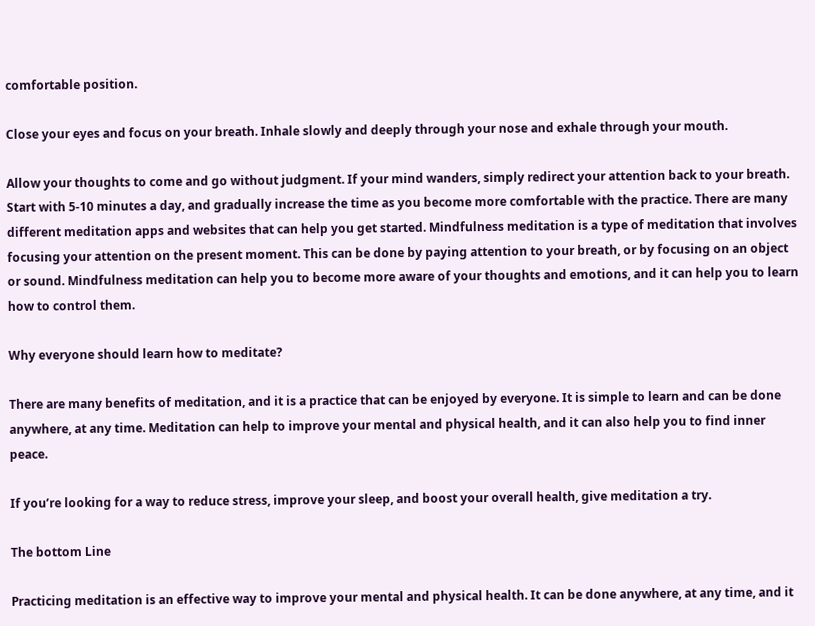comfortable position.

Close your eyes and focus on your breath. Inhale slowly and deeply through your nose and exhale through your mouth.

Allow your thoughts to come and go without judgment. If your mind wanders, simply redirect your attention back to your breath. Start with 5-10 minutes a day, and gradually increase the time as you become more comfortable with the practice. There are many different meditation apps and websites that can help you get started. Mindfulness meditation is a type of meditation that involves focusing your attention on the present moment. This can be done by paying attention to your breath, or by focusing on an object or sound. Mindfulness meditation can help you to become more aware of your thoughts and emotions, and it can help you to learn how to control them.

Why everyone should learn how to meditate?

There are many benefits of meditation, and it is a practice that can be enjoyed by everyone. It is simple to learn and can be done anywhere, at any time. Meditation can help to improve your mental and physical health, and it can also help you to find inner peace.

If you’re looking for a way to reduce stress, improve your sleep, and boost your overall health, give meditation a try.

The bottom Line

Practicing meditation is an effective way to improve your mental and physical health. It can be done anywhere, at any time, and it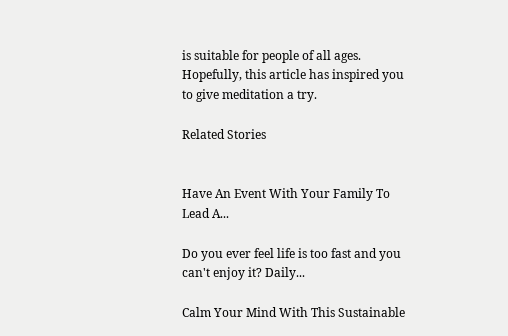is suitable for people of all ages. Hopefully, this article has inspired you to give meditation a try.

Related Stories


Have An Event With Your Family To Lead A...

Do you ever feel life is too fast and you can't enjoy it? Daily...

Calm Your Mind With This Sustainable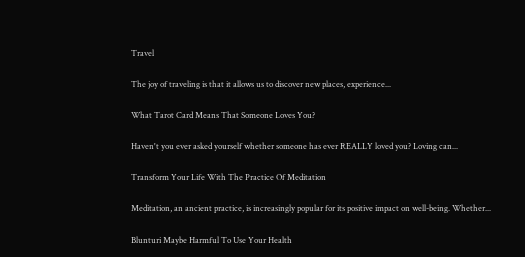Travel

The joy of traveling is that it allows us to discover new places, experience...

What Tarot Card Means That Someone Loves You?

Haven't you ever asked yourself whether someone has ever REALLY loved you? Loving can...

Transform Your Life With The Practice Of Meditation

Meditation, an ancient practice, is increasingly popular for its positive impact on well-being. Whether...

Blunturi Maybe Harmful To Use Your Health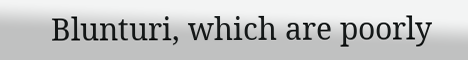Blunturi, which are poorly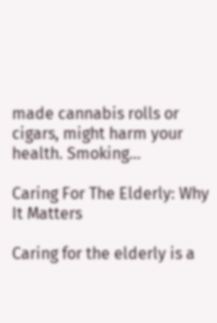made cannabis rolls or cigars, might harm your health. Smoking...

Caring For The Elderly: Why It Matters

Caring for the elderly is a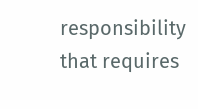responsibility that requires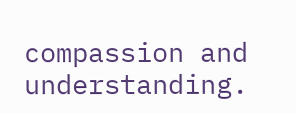compassion and understanding.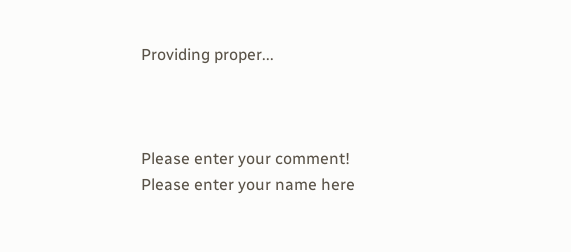Providing proper...



Please enter your comment!
Please enter your name here